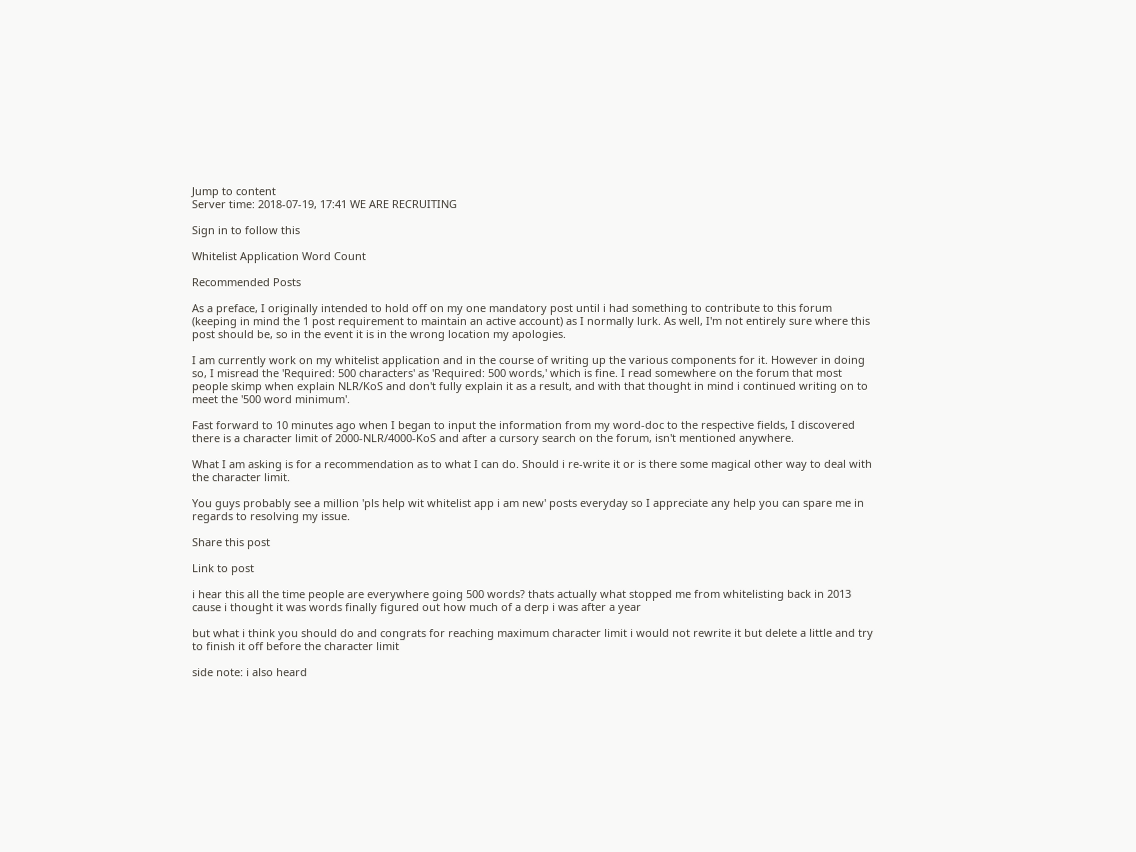Jump to content
Server time: 2018-07-19, 17:41 WE ARE RECRUITING

Sign in to follow this

Whitelist Application Word Count

Recommended Posts

As a preface, I originally intended to hold off on my one mandatory post until i had something to contribute to this forum (keeping in mind the 1 post requirement to maintain an active account) as I normally lurk. As well, I'm not entirely sure where this post should be, so in the event it is in the wrong location my apologies.

I am currently work on my whitelist application and in the course of writing up the various components for it. However in doing so, I misread the 'Required: 500 characters' as 'Required: 500 words,' which is fine. I read somewhere on the forum that most people skimp when explain NLR/KoS and don't fully explain it as a result, and with that thought in mind i continued writing on to meet the '500 word minimum'.

Fast forward to 10 minutes ago when I began to input the information from my word-doc to the respective fields, I discovered there is a character limit of 2000-NLR/4000-KoS and after a cursory search on the forum, isn't mentioned anywhere.

What I am asking is for a recommendation as to what I can do. Should i re-write it or is there some magical other way to deal with the character limit.

You guys probably see a million 'pls help wit whitelist app i am new' posts everyday so I appreciate any help you can spare me in regards to resolving my issue.

Share this post

Link to post

i hear this all the time people are everywhere going 500 words? thats actually what stopped me from whitelisting back in 2013 cause i thought it was words finally figured out how much of a derp i was after a year

but what i think you should do and congrats for reaching maximum character limit i would not rewrite it but delete a little and try to finish it off before the character limit

side note: i also heard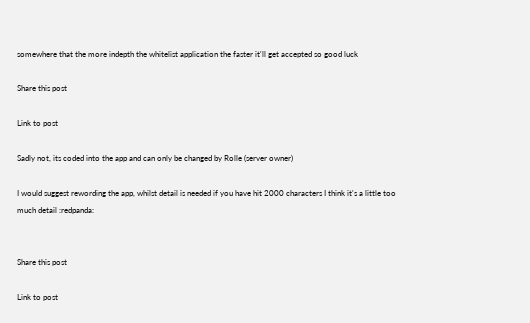somewhere that the more indepth the whitelist application the faster it'll get accepted so good luck

Share this post

Link to post

Sadly not, its coded into the app and can only be changed by Rolle (server owner)

I would suggest rewording the app, whilst detail is needed if you have hit 2000 characters I think it's a little too much detail :redpanda:


Share this post

Link to post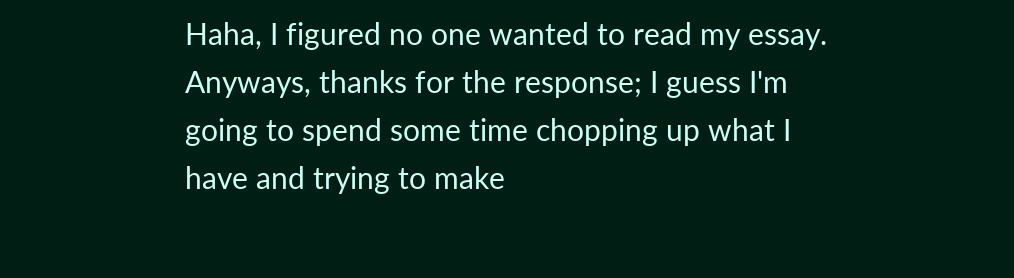Haha, I figured no one wanted to read my essay. Anyways, thanks for the response; I guess I'm going to spend some time chopping up what I have and trying to make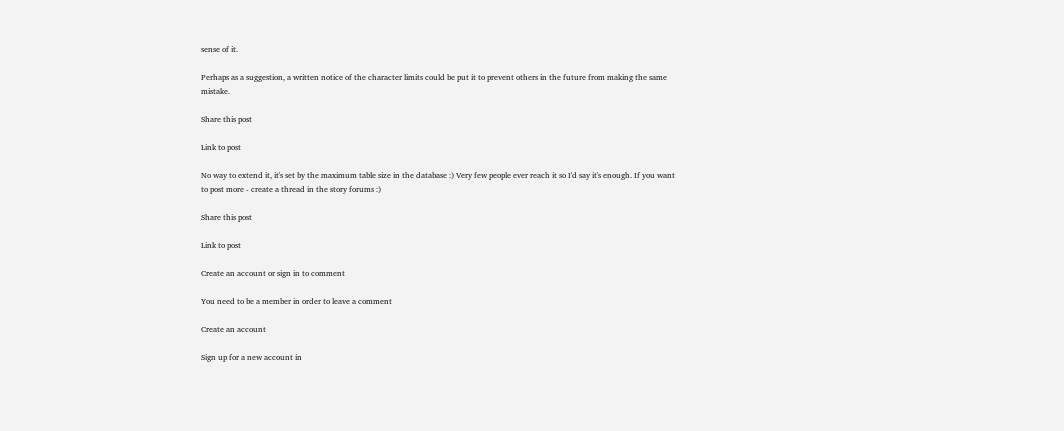sense of it.

Perhaps as a suggestion, a written notice of the character limits could be put it to prevent others in the future from making the same mistake.

Share this post

Link to post

No way to extend it, it's set by the maximum table size in the database :) Very few people ever reach it so I'd say it's enough. If you want to post more - create a thread in the story forums :)

Share this post

Link to post

Create an account or sign in to comment

You need to be a member in order to leave a comment

Create an account

Sign up for a new account in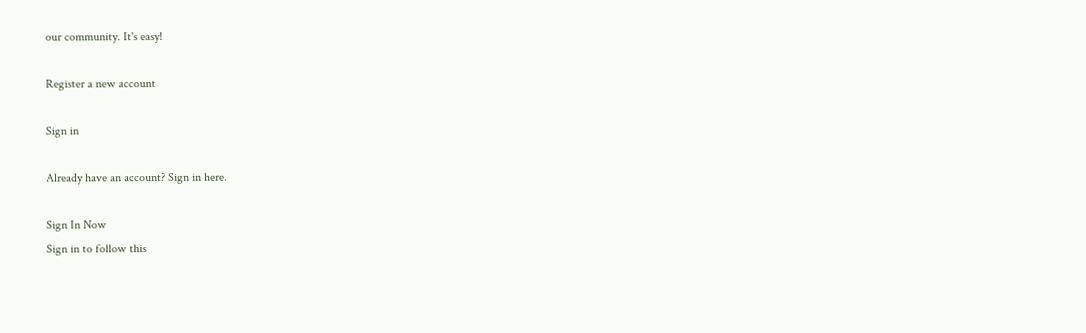our community. It's easy!

Register a new account

Sign in

Already have an account? Sign in here.

Sign In Now
Sign in to follow this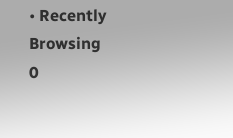• Recently Browsing   0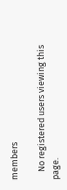members

    No registered users viewing this page.